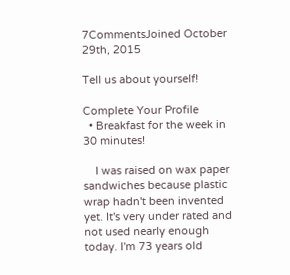7CommentsJoined October 29th, 2015

Tell us about yourself!

Complete Your Profile
  • Breakfast for the week in 30 minutes!

    I was raised on wax paper sandwiches because plastic wrap hadn't been invented yet. It's very under rated and not used nearly enough today. I'm 73 years old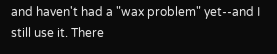and haven't had a "wax problem" yet--and I still use it. There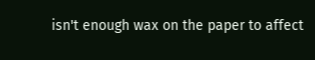isn't enough wax on the paper to affect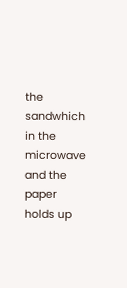the sandwhich in the microwave and the paper holds up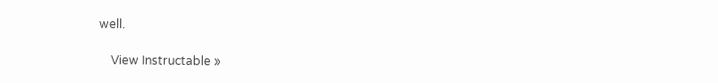well.

    View Instructable »